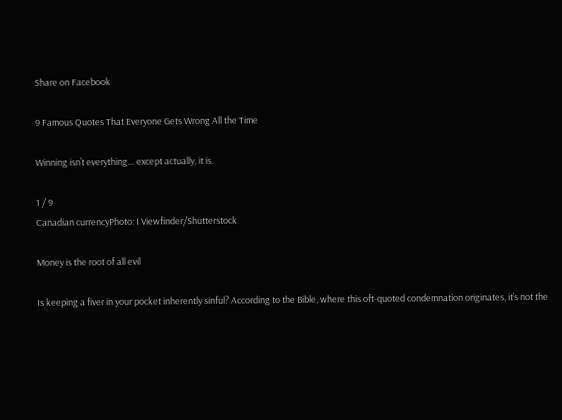Share on Facebook

9 Famous Quotes That Everyone Gets Wrong All the Time

Winning isn’t everything… except actually, it is.

1 / 9
Canadian currencyPhoto: I Viewfinder/Shutterstock

Money is the root of all evil

Is keeping a fiver in your pocket inherently sinful? According to the Bible, where this oft-quoted condemnation originates, it’s not the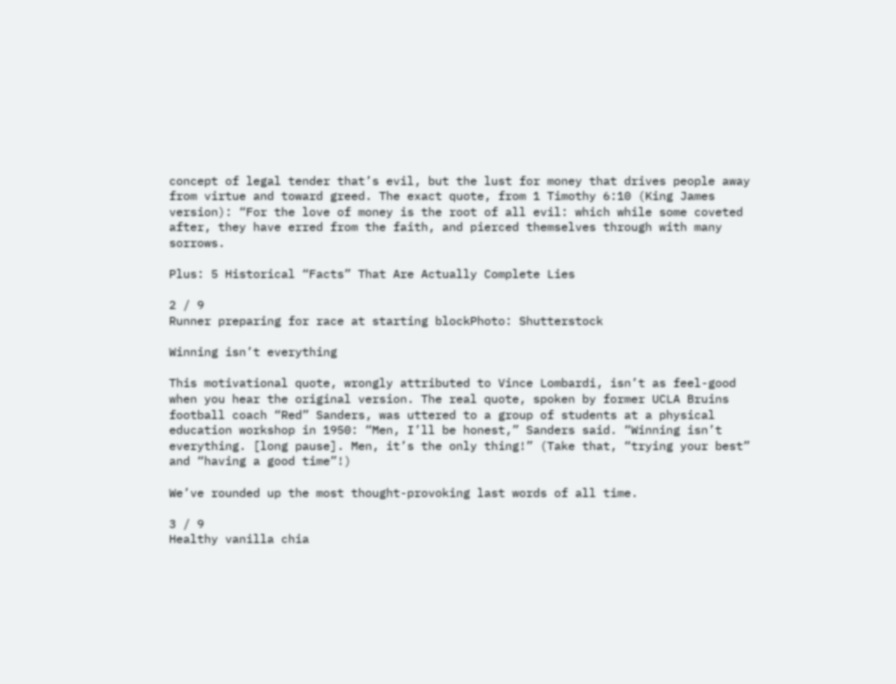concept of legal tender that’s evil, but the lust for money that drives people away from virtue and toward greed. The exact quote, from 1 Timothy 6:10 (King James version): “For the love of money is the root of all evil: which while some coveted after, they have erred from the faith, and pierced themselves through with many sorrows.

Plus: 5 Historical “Facts” That Are Actually Complete Lies

2 / 9
Runner preparing for race at starting blockPhoto: Shutterstock

Winning isn’t everything

This motivational quote, wrongly attributed to Vince Lombardi, isn’t as feel-good when you hear the original version. The real quote, spoken by former UCLA Bruins football coach “Red” Sanders, was uttered to a group of students at a physical education workshop in 1950: “Men, I’ll be honest,” Sanders said. “Winning isn’t everything. [long pause]. Men, it’s the only thing!” (Take that, “trying your best” and “having a good time”!)

We’ve rounded up the most thought-provoking last words of all time.

3 / 9
Healthy vanilla chia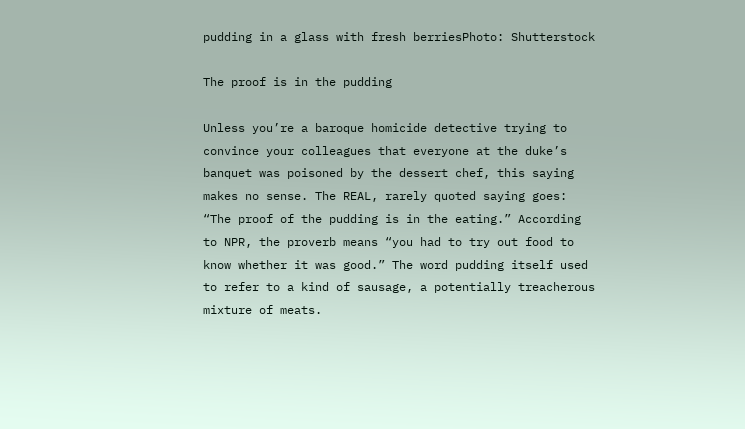pudding in a glass with fresh berriesPhoto: Shutterstock

The proof is in the pudding

Unless you’re a baroque homicide detective trying to convince your colleagues that everyone at the duke’s banquet was poisoned by the dessert chef, this saying makes no sense. The REAL, rarely quoted saying goes: “The proof of the pudding is in the eating.” According to NPR, the proverb means “you had to try out food to know whether it was good.” The word pudding itself used to refer to a kind of sausage, a potentially treacherous mixture of meats.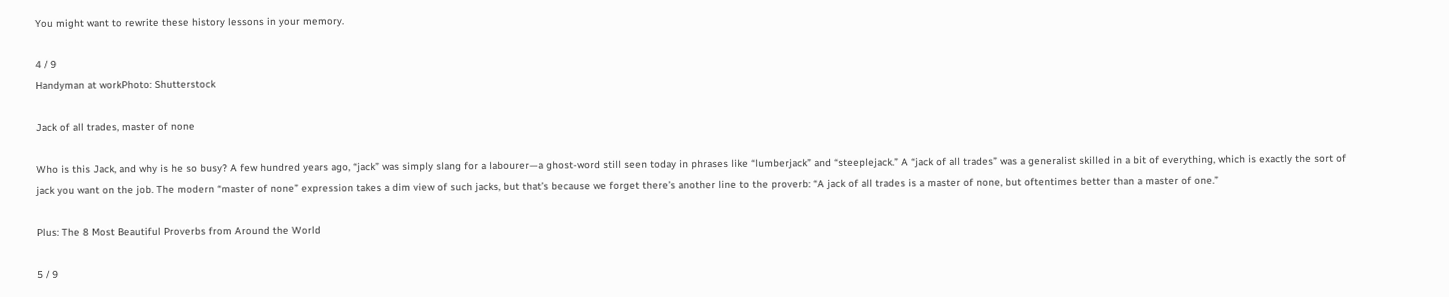You might want to rewrite these history lessons in your memory.

4 / 9
Handyman at workPhoto: Shutterstock

Jack of all trades, master of none

Who is this Jack, and why is he so busy? A few hundred years ago, “jack” was simply slang for a labourer—a ghost-word still seen today in phrases like “lumberjack” and “steeplejack.” A “jack of all trades” was a generalist skilled in a bit of everything, which is exactly the sort of jack you want on the job. The modern “master of none” expression takes a dim view of such jacks, but that’s because we forget there’s another line to the proverb: “A jack of all trades is a master of none, but oftentimes better than a master of one.”

Plus: The 8 Most Beautiful Proverbs from Around the World

5 / 9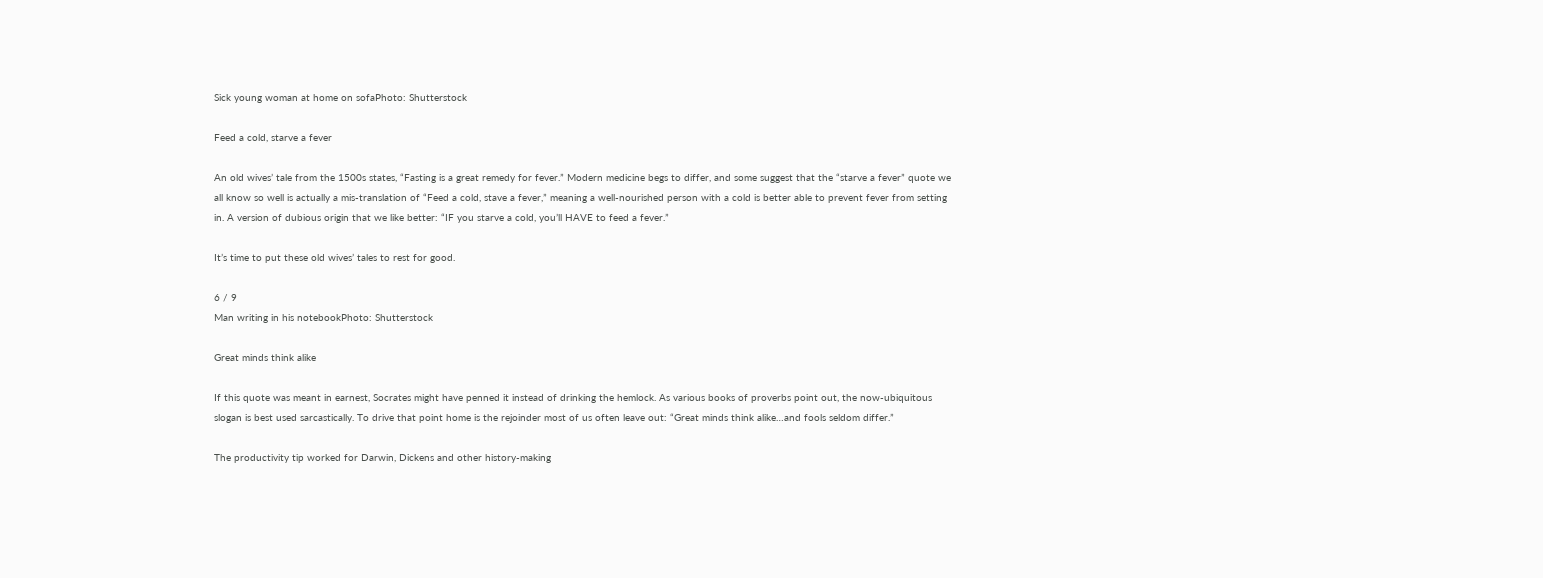Sick young woman at home on sofaPhoto: Shutterstock

Feed a cold, starve a fever

An old wives’ tale from the 1500s states, “Fasting is a great remedy for fever.” Modern medicine begs to differ, and some suggest that the “starve a fever” quote we all know so well is actually a mis-translation of “Feed a cold, stave a fever,” meaning a well-nourished person with a cold is better able to prevent fever from setting in. A version of dubious origin that we like better: “IF you starve a cold, you’ll HAVE to feed a fever.”

It’s time to put these old wives’ tales to rest for good.

6 / 9
Man writing in his notebookPhoto: Shutterstock

Great minds think alike

If this quote was meant in earnest, Socrates might have penned it instead of drinking the hemlock. As various books of proverbs point out, the now-ubiquitous slogan is best used sarcastically. To drive that point home is the rejoinder most of us often leave out: “Great minds think alike…and fools seldom differ.”

The productivity tip worked for Darwin, Dickens and other history-making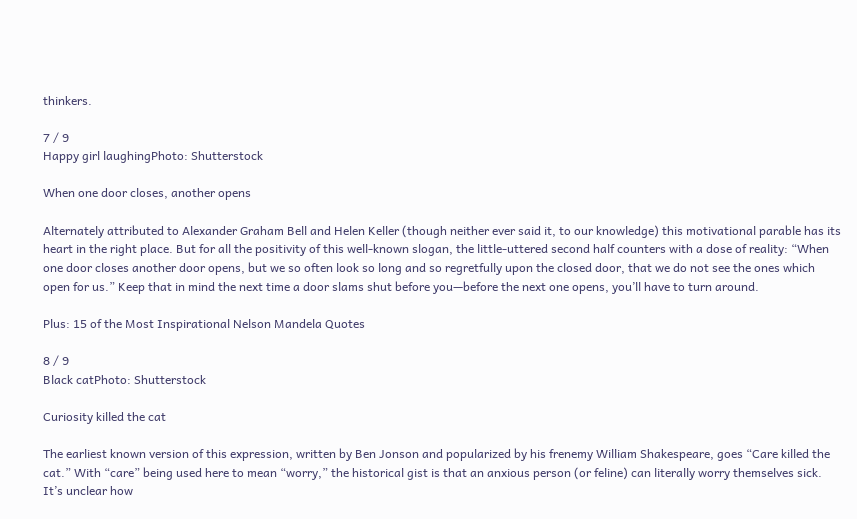thinkers.

7 / 9
Happy girl laughingPhoto: Shutterstock

When one door closes, another opens

Alternately attributed to Alexander Graham Bell and Helen Keller (though neither ever said it, to our knowledge) this motivational parable has its heart in the right place. But for all the positivity of this well-known slogan, the little-uttered second half counters with a dose of reality: “When one door closes another door opens, but we so often look so long and so regretfully upon the closed door, that we do not see the ones which open for us.” Keep that in mind the next time a door slams shut before you—before the next one opens, you’ll have to turn around.

Plus: 15 of the Most Inspirational Nelson Mandela Quotes

8 / 9
Black catPhoto: Shutterstock

Curiosity killed the cat

The earliest known version of this expression, written by Ben Jonson and popularized by his frenemy William Shakespeare, goes “Care killed the cat.” With “care” being used here to mean “worry,” the historical gist is that an anxious person (or feline) can literally worry themselves sick. It’s unclear how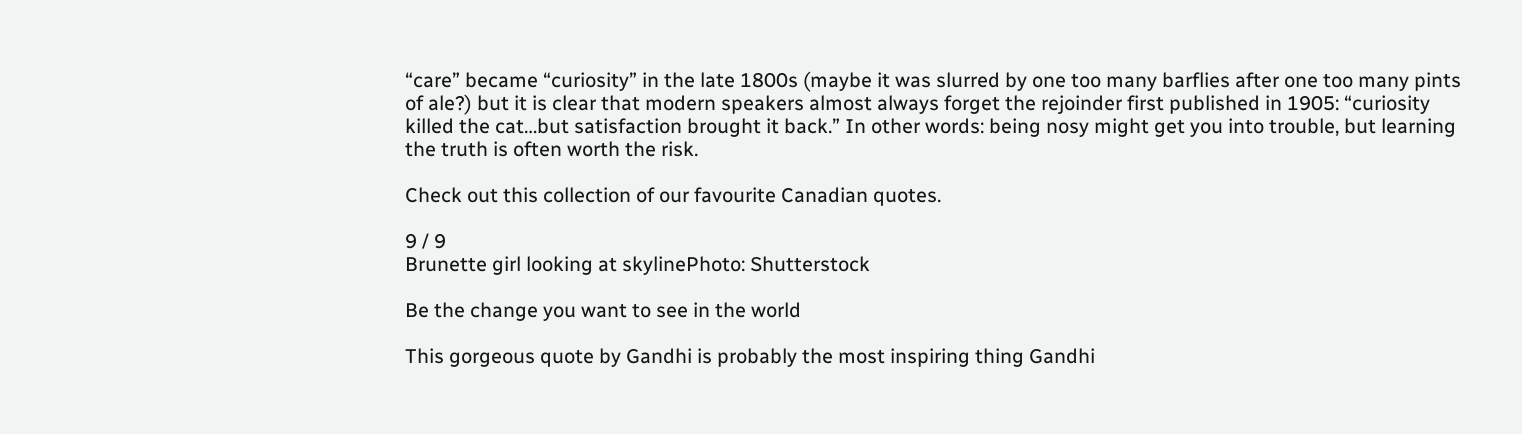“care” became “curiosity” in the late 1800s (maybe it was slurred by one too many barflies after one too many pints of ale?) but it is clear that modern speakers almost always forget the rejoinder first published in 1905: “curiosity killed the cat…but satisfaction brought it back.” In other words: being nosy might get you into trouble, but learning the truth is often worth the risk.

Check out this collection of our favourite Canadian quotes.

9 / 9
Brunette girl looking at skylinePhoto: Shutterstock

Be the change you want to see in the world

This gorgeous quote by Gandhi is probably the most inspiring thing Gandhi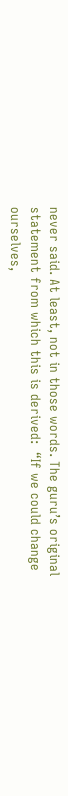never said. At least, not in those words. The guru’s original statement from which this is derived:  “If we could change ourselves,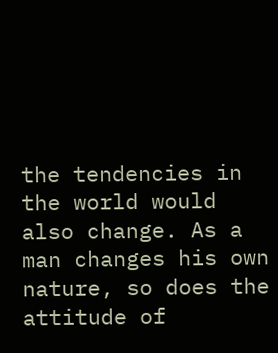the tendencies in the world would also change. As a man changes his own nature, so does the attitude of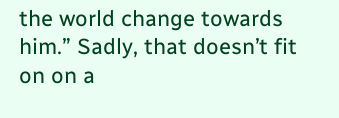the world change towards him.” Sadly, that doesn’t fit on on a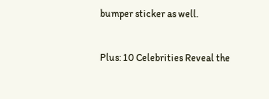bumper sticker as well.

Plus: 10 Celebrities Reveal the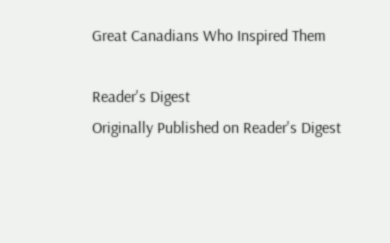Great Canadians Who Inspired Them

Reader's Digest
Originally Published on Reader's Digest